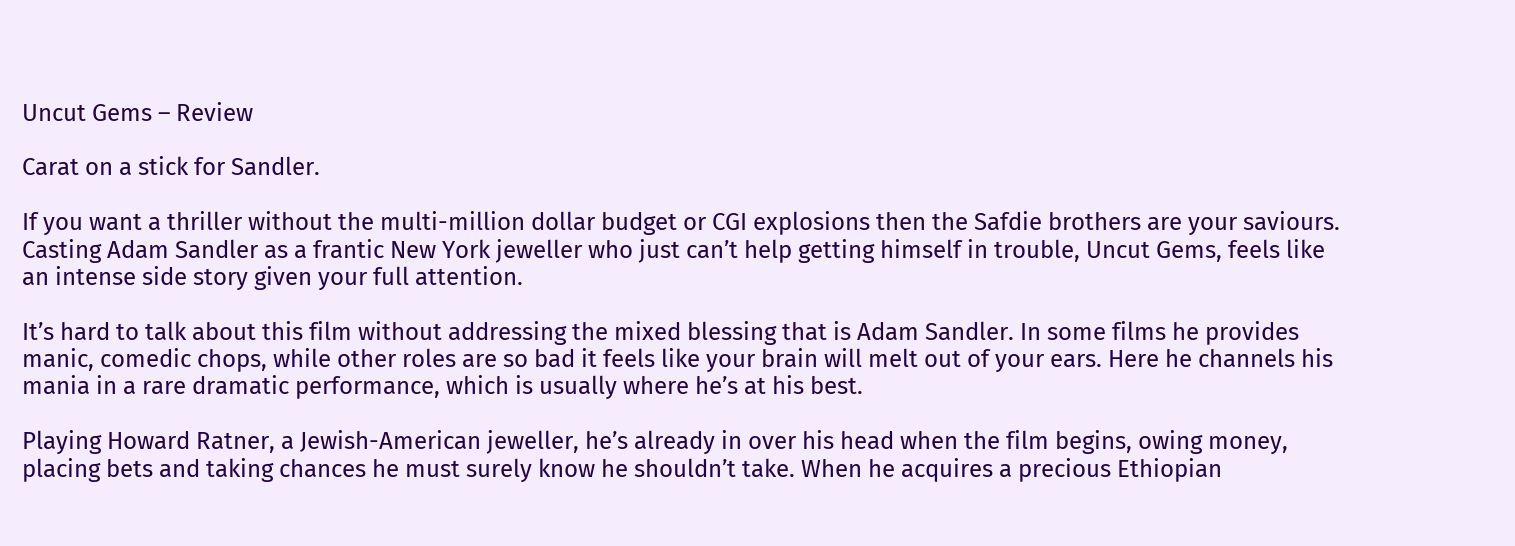Uncut Gems – Review

Carat on a stick for Sandler.

If you want a thriller without the multi-million dollar budget or CGI explosions then the Safdie brothers are your saviours. Casting Adam Sandler as a frantic New York jeweller who just can’t help getting himself in trouble, Uncut Gems, feels like an intense side story given your full attention.

It’s hard to talk about this film without addressing the mixed blessing that is Adam Sandler. In some films he provides manic, comedic chops, while other roles are so bad it feels like your brain will melt out of your ears. Here he channels his mania in a rare dramatic performance, which is usually where he’s at his best.

Playing Howard Ratner, a Jewish-American jeweller, he’s already in over his head when the film begins, owing money, placing bets and taking chances he must surely know he shouldn’t take. When he acquires a precious Ethiopian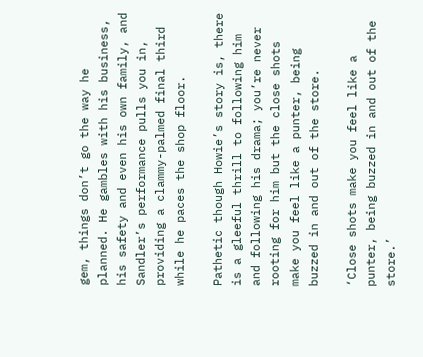gem, things don’t go the way he planned. He gambles with his business, his safety and even his own family, and Sandler’s performance pulls you in, providing a clammy-palmed final third while he paces the shop floor.

Pathetic though Howie’s story is, there is a gleeful thrill to following him and following his drama; you’re never rooting for him but the close shots make you feel like a punter, being buzzed in and out of the store.

‘Close shots make you feel like a punter, being buzzed in and out of the store.’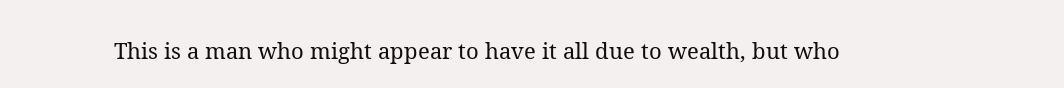This is a man who might appear to have it all due to wealth, but who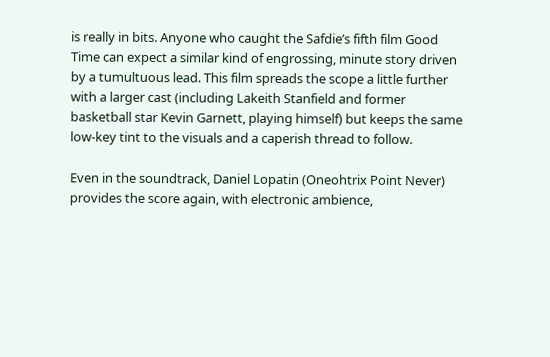is really in bits. Anyone who caught the Safdie’s fifth film Good Time can expect a similar kind of engrossing, minute story driven by a tumultuous lead. This film spreads the scope a little further with a larger cast (including Lakeith Stanfield and former basketball star Kevin Garnett, playing himself) but keeps the same low-key tint to the visuals and a caperish thread to follow.

Even in the soundtrack, Daniel Lopatin (Oneohtrix Point Never) provides the score again, with electronic ambience,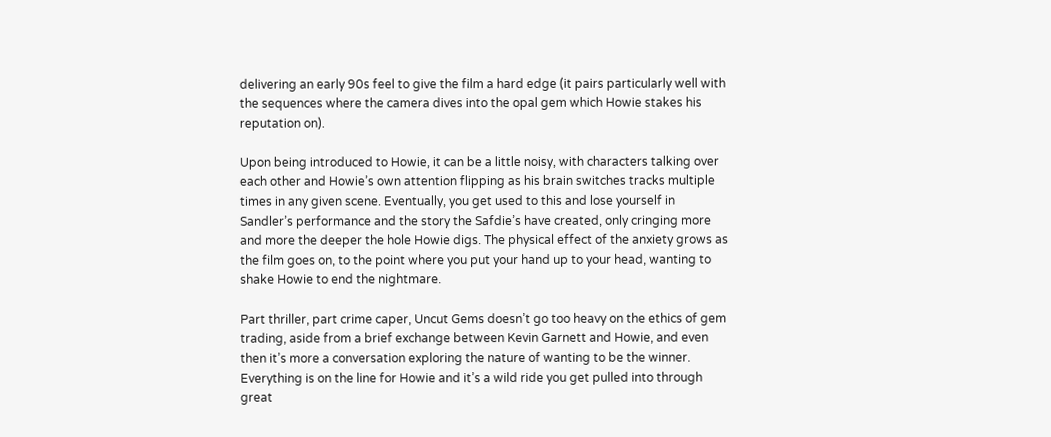delivering an early 90s feel to give the film a hard edge (it pairs particularly well with the sequences where the camera dives into the opal gem which Howie stakes his reputation on).

Upon being introduced to Howie, it can be a little noisy, with characters talking over each other and Howie’s own attention flipping as his brain switches tracks multiple times in any given scene. Eventually, you get used to this and lose yourself in Sandler’s performance and the story the Safdie’s have created, only cringing more and more the deeper the hole Howie digs. The physical effect of the anxiety grows as the film goes on, to the point where you put your hand up to your head, wanting to shake Howie to end the nightmare.

Part thriller, part crime caper, Uncut Gems doesn’t go too heavy on the ethics of gem trading, aside from a brief exchange between Kevin Garnett and Howie, and even then it’s more a conversation exploring the nature of wanting to be the winner. Everything is on the line for Howie and it’s a wild ride you get pulled into through great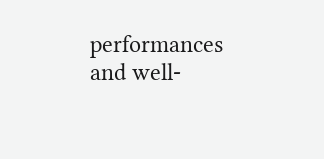performances and well-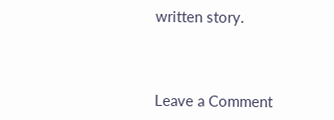written story.



Leave a Comment